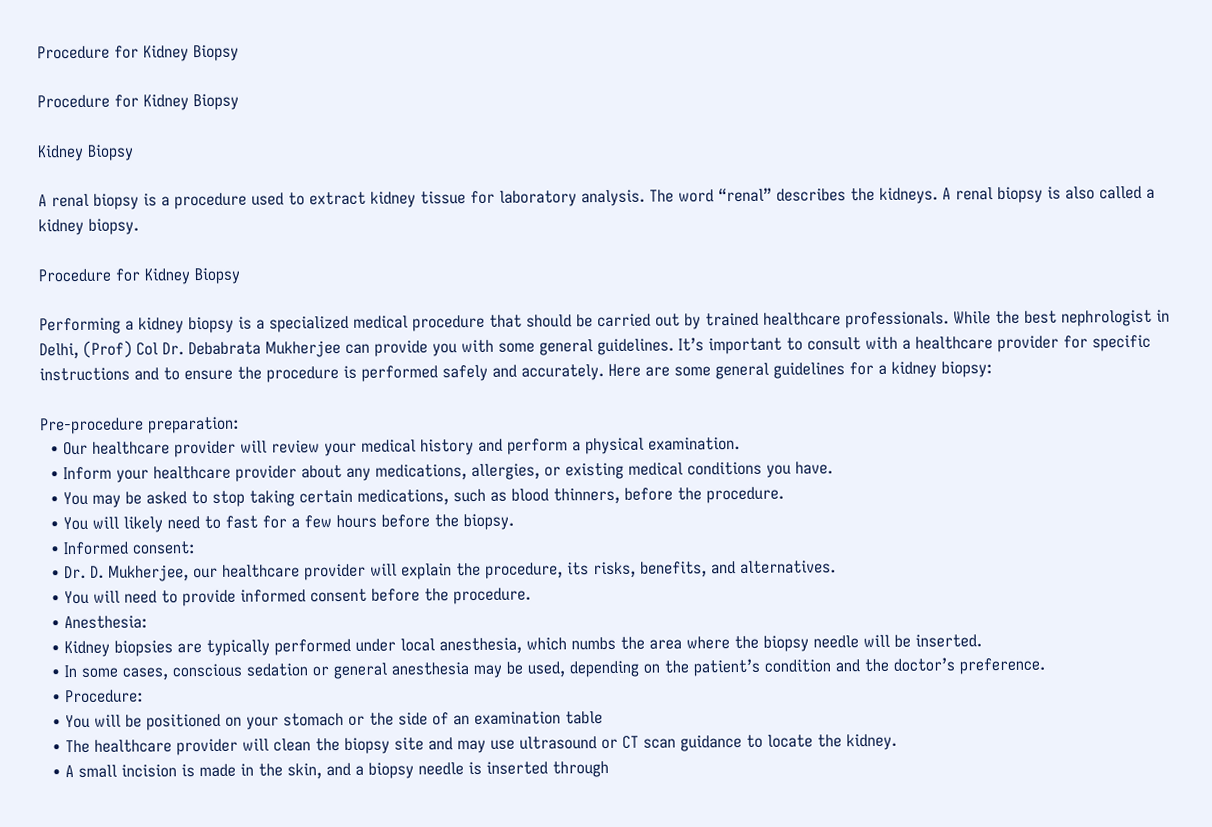Procedure for Kidney Biopsy

Procedure for Kidney Biopsy

Kidney Biopsy

A renal biopsy is a procedure used to extract kidney tissue for laboratory analysis. The word “renal” describes the kidneys. A renal biopsy is also called a kidney biopsy.

Procedure for Kidney Biopsy

Performing a kidney biopsy is a specialized medical procedure that should be carried out by trained healthcare professionals. While the best nephrologist in Delhi, (Prof) Col Dr. Debabrata Mukherjee can provide you with some general guidelines. It’s important to consult with a healthcare provider for specific instructions and to ensure the procedure is performed safely and accurately. Here are some general guidelines for a kidney biopsy:

Pre-procedure preparation:
  • Our healthcare provider will review your medical history and perform a physical examination.
  • Inform your healthcare provider about any medications, allergies, or existing medical conditions you have.
  • You may be asked to stop taking certain medications, such as blood thinners, before the procedure.
  • You will likely need to fast for a few hours before the biopsy.
  • Informed consent:
  • Dr. D. Mukherjee, our healthcare provider will explain the procedure, its risks, benefits, and alternatives.
  • You will need to provide informed consent before the procedure.
  • Anesthesia:
  • Kidney biopsies are typically performed under local anesthesia, which numbs the area where the biopsy needle will be inserted.
  • In some cases, conscious sedation or general anesthesia may be used, depending on the patient’s condition and the doctor’s preference.
  • Procedure:
  • You will be positioned on your stomach or the side of an examination table
  • The healthcare provider will clean the biopsy site and may use ultrasound or CT scan guidance to locate the kidney.
  • A small incision is made in the skin, and a biopsy needle is inserted through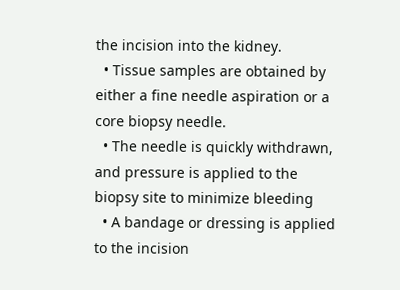the incision into the kidney.
  • Tissue samples are obtained by either a fine needle aspiration or a core biopsy needle.
  • The needle is quickly withdrawn, and pressure is applied to the biopsy site to minimize bleeding
  • A bandage or dressing is applied to the incision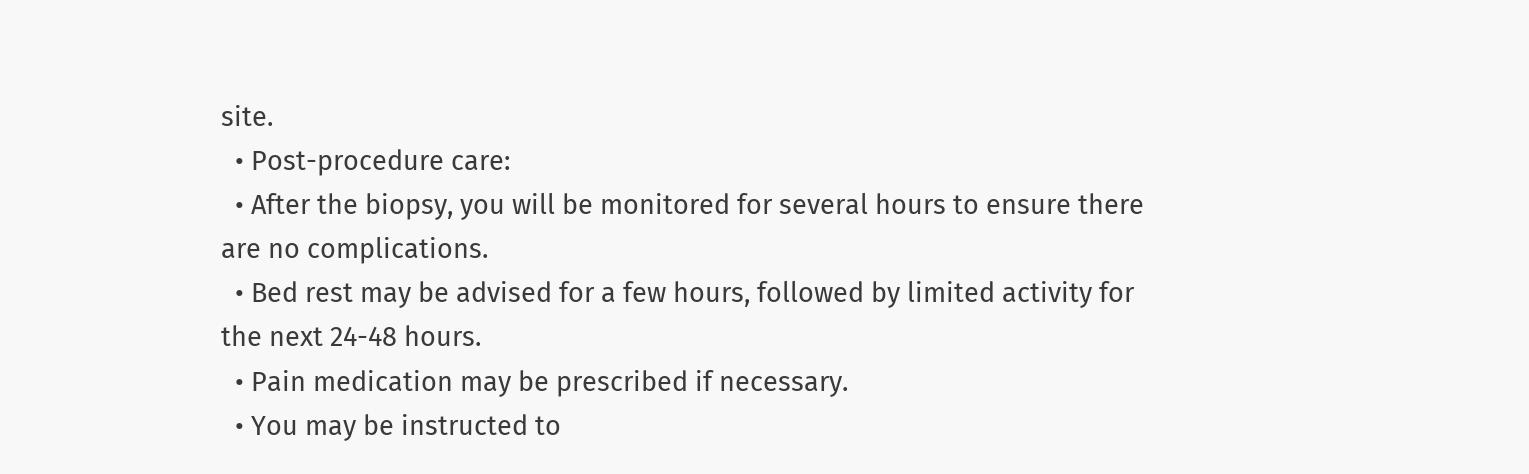site.
  • Post-procedure care:
  • After the biopsy, you will be monitored for several hours to ensure there are no complications.
  • Bed rest may be advised for a few hours, followed by limited activity for the next 24-48 hours.
  • Pain medication may be prescribed if necessary.
  • You may be instructed to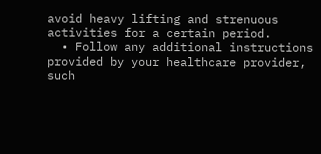avoid heavy lifting and strenuous activities for a certain period.
  • Follow any additional instructions provided by your healthcare provider, such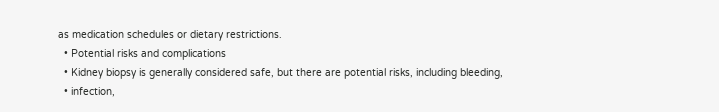as medication schedules or dietary restrictions.
  • Potential risks and complications
  • Kidney biopsy is generally considered safe, but there are potential risks, including bleeding,
  • infection,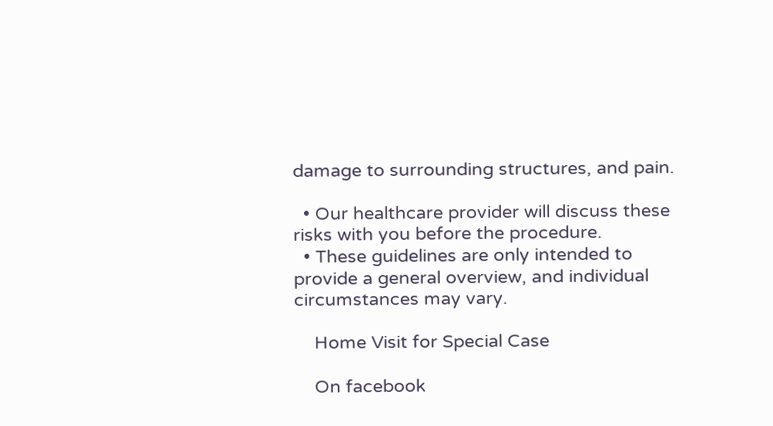damage to surrounding structures, and pain.

  • Our healthcare provider will discuss these risks with you before the procedure.
  • These guidelines are only intended to provide a general overview, and individual circumstances may vary.

    Home Visit for Special Case

    On facebook